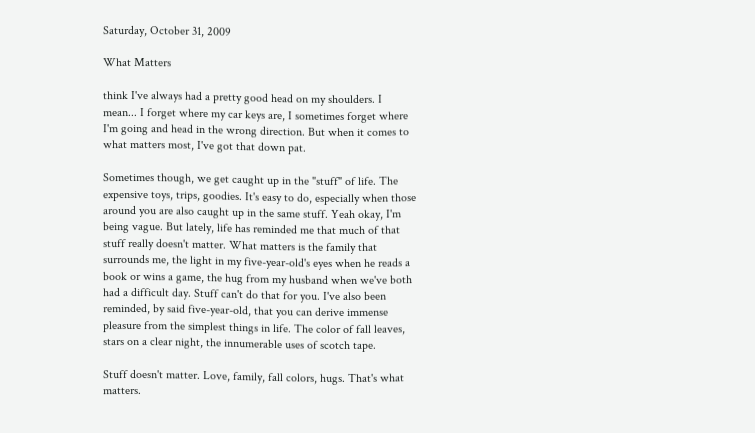Saturday, October 31, 2009

What Matters

think I've always had a pretty good head on my shoulders. I mean... I forget where my car keys are, I sometimes forget where I'm going and head in the wrong direction. But when it comes to what matters most, I've got that down pat.

Sometimes though, we get caught up in the "stuff" of life. The expensive toys, trips, goodies. It's easy to do, especially when those around you are also caught up in the same stuff. Yeah okay, I'm being vague. But lately, life has reminded me that much of that stuff really doesn't matter. What matters is the family that surrounds me, the light in my five-year-old's eyes when he reads a book or wins a game, the hug from my husband when we've both had a difficult day. Stuff can't do that for you. I've also been reminded, by said five-year-old, that you can derive immense pleasure from the simplest things in life. The color of fall leaves, stars on a clear night, the innumerable uses of scotch tape.

Stuff doesn't matter. Love, family, fall colors, hugs. That's what matters.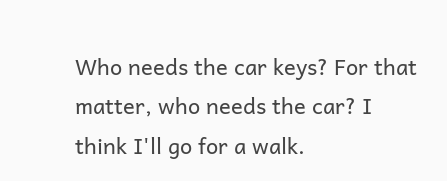Who needs the car keys? For that matter, who needs the car? I think I'll go for a walk.